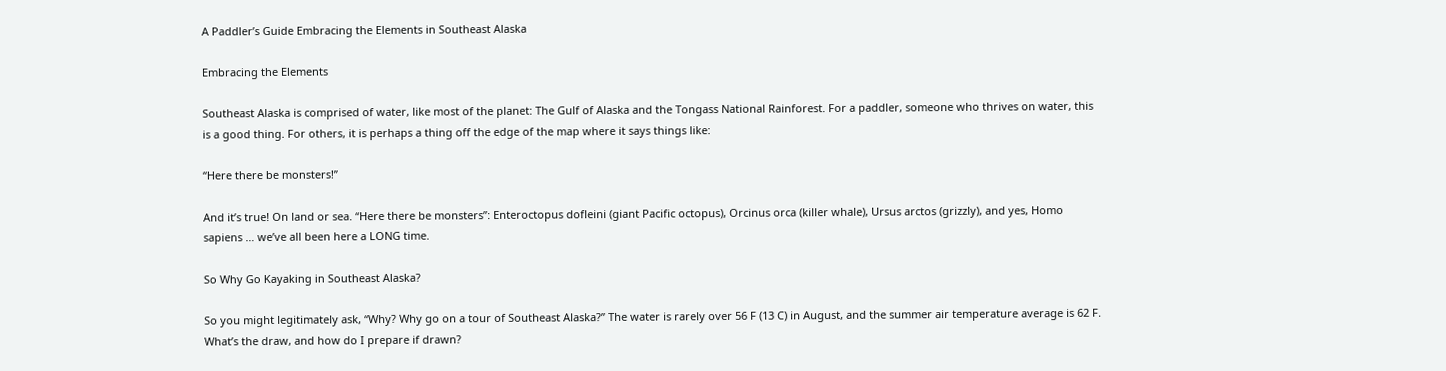A Paddler’s Guide Embracing the Elements in Southeast Alaska

Embracing the Elements

Southeast Alaska is comprised of water, like most of the planet: The Gulf of Alaska and the Tongass National Rainforest. For a paddler, someone who thrives on water, this is a good thing. For others, it is perhaps a thing off the edge of the map where it says things like:

“Here there be monsters!”

And it’s true! On land or sea. “Here there be monsters”: Enteroctopus dofleini (giant Pacific octopus), Orcinus orca (killer whale), Ursus arctos (grizzly), and yes, Homo sapiens … we’ve all been here a LONG time.

So Why Go Kayaking in Southeast Alaska?

So you might legitimately ask, “Why? Why go on a tour of Southeast Alaska?” The water is rarely over 56 F (13 C) in August, and the summer air temperature average is 62 F. What’s the draw, and how do I prepare if drawn?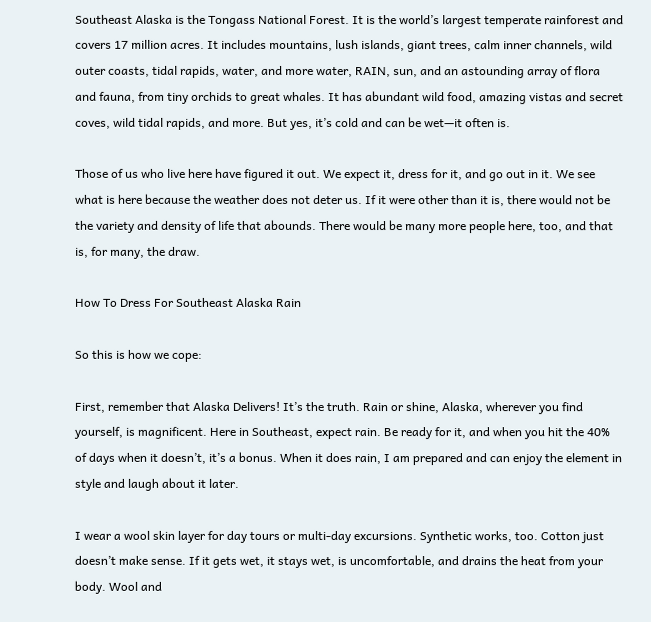Southeast Alaska is the Tongass National Forest. It is the world’s largest temperate rainforest and covers 17 million acres. It includes mountains, lush islands, giant trees, calm inner channels, wild outer coasts, tidal rapids, water, and more water, RAIN, sun, and an astounding array of flora and fauna, from tiny orchids to great whales. It has abundant wild food, amazing vistas and secret coves, wild tidal rapids, and more. But yes, it’s cold and can be wet—it often is.

Those of us who live here have figured it out. We expect it, dress for it, and go out in it. We see what is here because the weather does not deter us. If it were other than it is, there would not be the variety and density of life that abounds. There would be many more people here, too, and that is, for many, the draw.

How To Dress For Southeast Alaska Rain

So this is how we cope:

First, remember that Alaska Delivers! It’s the truth. Rain or shine, Alaska, wherever you find yourself, is magnificent. Here in Southeast, expect rain. Be ready for it, and when you hit the 40% of days when it doesn’t, it’s a bonus. When it does rain, I am prepared and can enjoy the element in style and laugh about it later.

I wear a wool skin layer for day tours or multi-day excursions. Synthetic works, too. Cotton just doesn’t make sense. If it gets wet, it stays wet, is uncomfortable, and drains the heat from your body. Wool and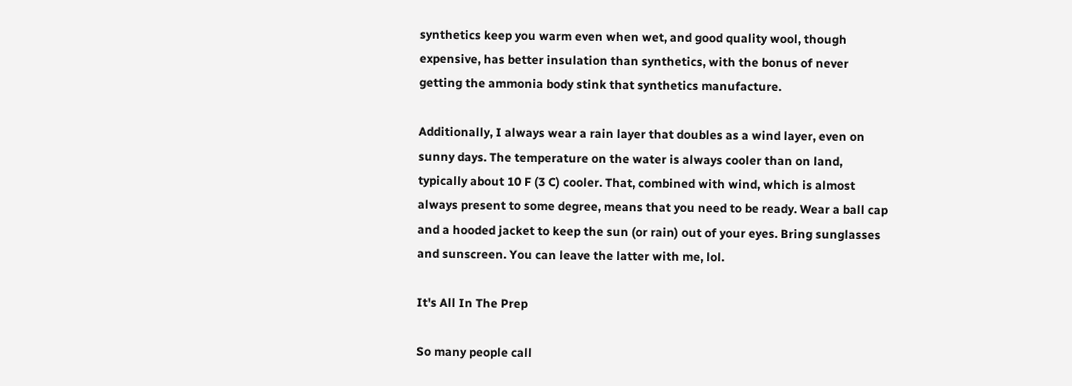synthetics keep you warm even when wet, and good quality wool, though expensive, has better insulation than synthetics, with the bonus of never getting the ammonia body stink that synthetics manufacture.

Additionally, I always wear a rain layer that doubles as a wind layer, even on sunny days. The temperature on the water is always cooler than on land, typically about 10 F (3 C) cooler. That, combined with wind, which is almost always present to some degree, means that you need to be ready. Wear a ball cap and a hooded jacket to keep the sun (or rain) out of your eyes. Bring sunglasses and sunscreen. You can leave the latter with me, lol.

It's All In The Prep

So many people call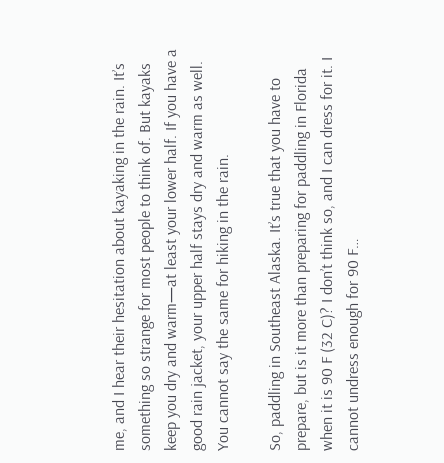me, and I hear their hesitation about kayaking in the rain. It’s something so strange for most people to think of. But kayaks keep you dry and warm—at least your lower half. If you have a good rain jacket, your upper half stays dry and warm as well. You cannot say the same for hiking in the rain.

So, paddling in Southeast Alaska. It’s true that you have to prepare, but is it more than preparing for paddling in Florida when it is 90 F (32 C)? I don’t think so, and I can dress for it. I cannot undress enough for 90 F…